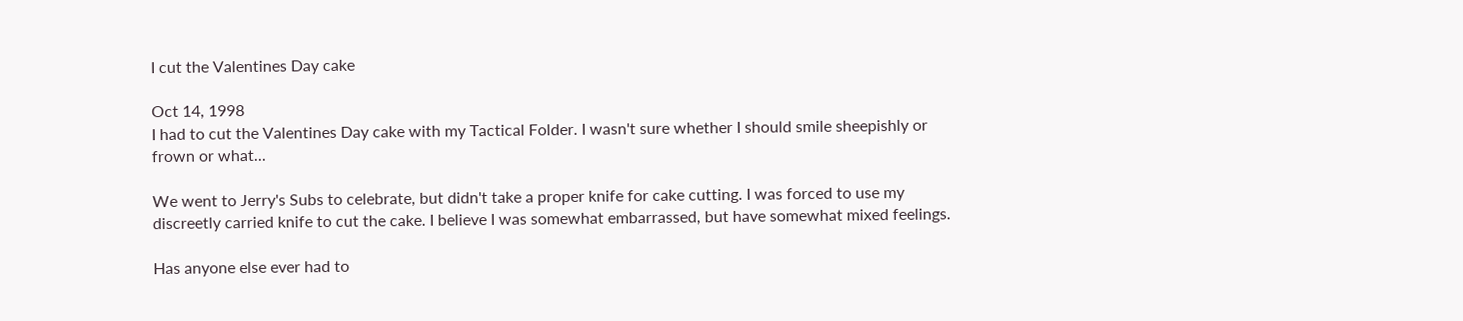I cut the Valentines Day cake

Oct 14, 1998
I had to cut the Valentines Day cake with my Tactical Folder. I wasn't sure whether I should smile sheepishly or frown or what...

We went to Jerry's Subs to celebrate, but didn't take a proper knife for cake cutting. I was forced to use my discreetly carried knife to cut the cake. I believe I was somewhat embarrassed, but have somewhat mixed feelings.

Has anyone else ever had to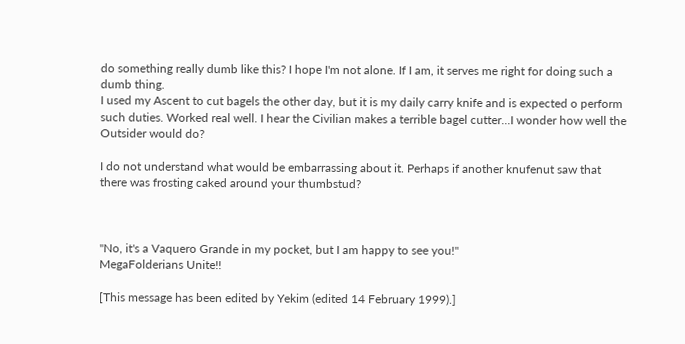do something really dumb like this? I hope I'm not alone. If I am, it serves me right for doing such a dumb thing.
I used my Ascent to cut bagels the other day, but it is my daily carry knife and is expected o perform such duties. Worked real well. I hear the Civilian makes a terrible bagel cutter...I wonder how well the Outsider would do?

I do not understand what would be embarrassing about it. Perhaps if another knufenut saw that there was frosting caked around your thumbstud?



"No, it's a Vaquero Grande in my pocket, but I am happy to see you!"
MegaFolderians Unite!!

[This message has been edited by Yekim (edited 14 February 1999).]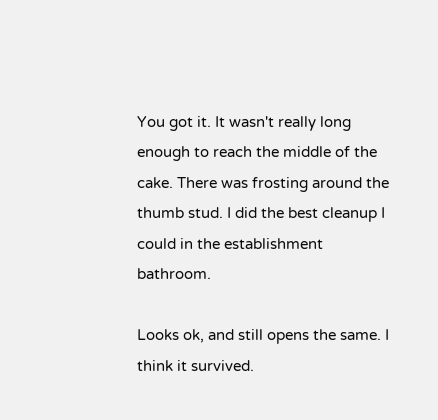You got it. It wasn't really long enough to reach the middle of the cake. There was frosting around the thumb stud. I did the best cleanup I could in the establishment bathroom.

Looks ok, and still opens the same. I think it survived.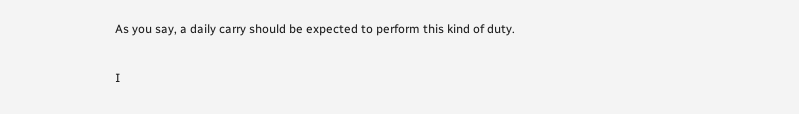As you say, a daily carry should be expected to perform this kind of duty.

I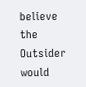believe the Outsider would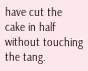have cut the cake in half without touching the tang.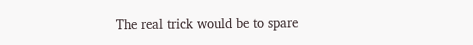The real trick would be to spare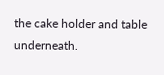the cake holder and table underneath.